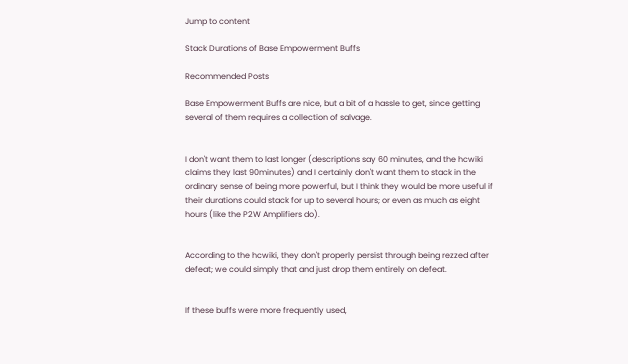Jump to content

Stack Durations of Base Empowerment Buffs

Recommended Posts

Base Empowerment Buffs are nice, but a bit of a hassle to get, since getting several of them requires a collection of salvage.


I don't want them to last longer (descriptions say 60 minutes, and the hcwiki claims they last 90minutes) and I certainly don't want them to stack in the ordinary sense of being more powerful, but I think they would be more useful if their durations could stack for up to several hours; or even as much as eight hours (like the P2W Amplifiers do).


According to the hcwiki, they don't properly persist through being rezzed after defeat; we could simply that and just drop them entirely on defeat.


If these buffs were more frequently used,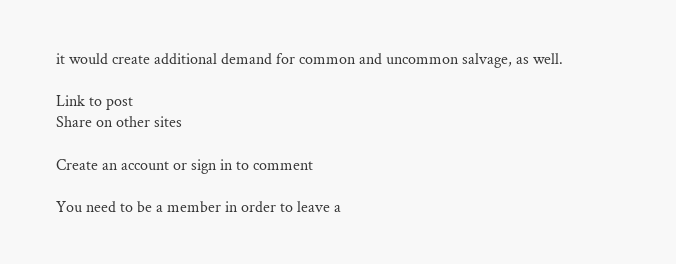it would create additional demand for common and uncommon salvage, as well.

Link to post
Share on other sites

Create an account or sign in to comment

You need to be a member in order to leave a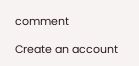comment

Create an account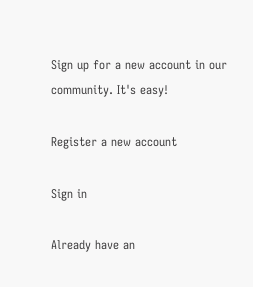Sign up for a new account in our community. It's easy!

Register a new account

Sign in

Already have an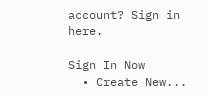account? Sign in here.

Sign In Now
  • Create New...